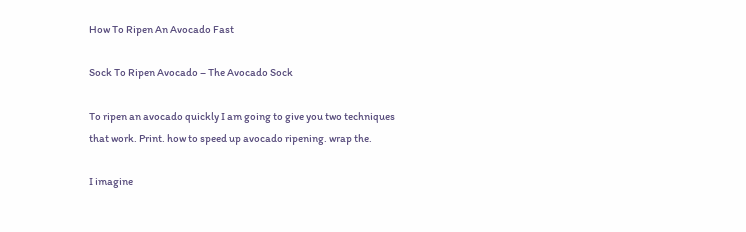How To Ripen An Avocado Fast

Sock To Ripen Avocado – The Avocado Sock

To ripen an avocado quickly I am going to give you two techniques that work. Print. how to speed up avocado ripening. wrap the.

I imagine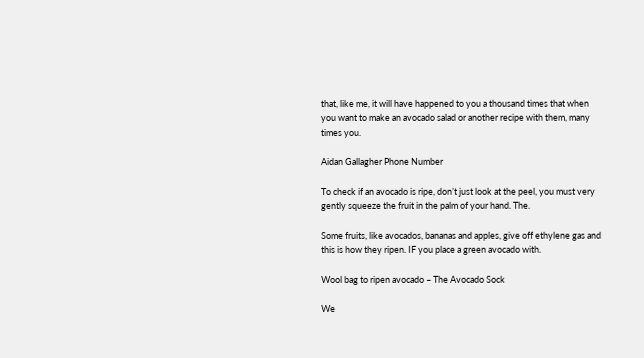that, like me, it will have happened to you a thousand times that when you want to make an avocado salad or another recipe with them, many times you.

Aidan Gallagher Phone Number

To check if an avocado is ripe, don’t just look at the peel, you must very gently squeeze the fruit in the palm of your hand. The.

Some fruits, like avocados, bananas and apples, give off ethylene gas and this is how they ripen. IF you place a green avocado with.

Wool bag to ripen avocado – The Avocado Sock

We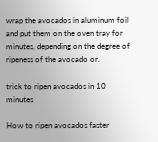wrap the avocados in aluminum foil and put them on the oven tray for minutes, depending on the degree of ripeness of the avocado or.

trick to ripen avocados in 10 minutes

How to ripen avocados faster